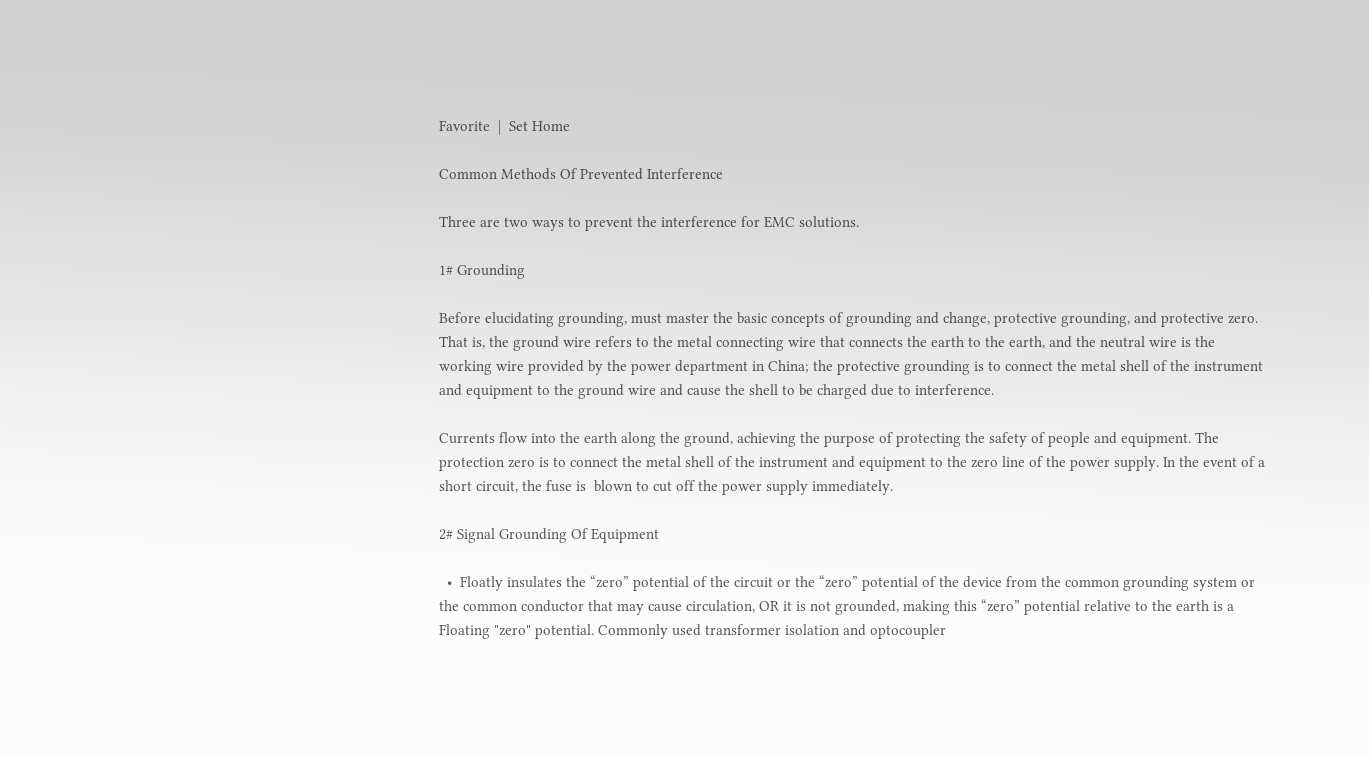Favorite  |  Set Home

Common Methods Of Prevented Interference

Three are two ways to prevent the interference for EMC solutions.

1# Grounding

Before elucidating grounding, must master the basic concepts of grounding and change, protective grounding, and protective zero. That is, the ground wire refers to the metal connecting wire that connects the earth to the earth, and the neutral wire is the working wire provided by the power department in China; the protective grounding is to connect the metal shell of the instrument and equipment to the ground wire and cause the shell to be charged due to interference.

Currents flow into the earth along the ground, achieving the purpose of protecting the safety of people and equipment. The protection zero is to connect the metal shell of the instrument and equipment to the zero line of the power supply. In the event of a short circuit, the fuse is  blown to cut off the power supply immediately.

2# Signal Grounding Of Equipment

  •  Floatly insulates the “zero” potential of the circuit or the “zero” potential of the device from the common grounding system or the common conductor that may cause circulation, OR it is not grounded, making this “zero” potential relative to the earth is a Floating "zero" potential. Commonly used transformer isolation and optocoupler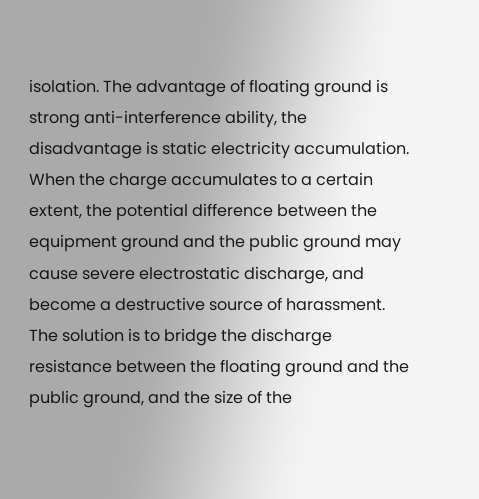isolation. The advantage of floating ground is strong anti-interference ability, the disadvantage is static electricity accumulation. When the charge accumulates to a certain extent, the potential difference between the equipment ground and the public ground may cause severe electrostatic discharge, and become a destructive source of harassment. The solution is to bridge the discharge resistance between the floating ground and the public ground, and the size of the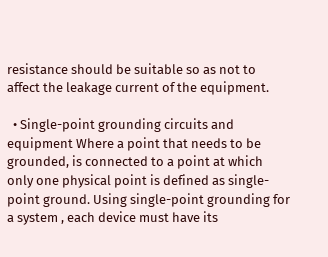resistance should be suitable so as not to affect the leakage current of the equipment.

  • Single-point grounding circuits and equipment Where a point that needs to be grounded, is connected to a point at which only one physical point is defined as single-point ground. Using single-point grounding for a system , each device must have its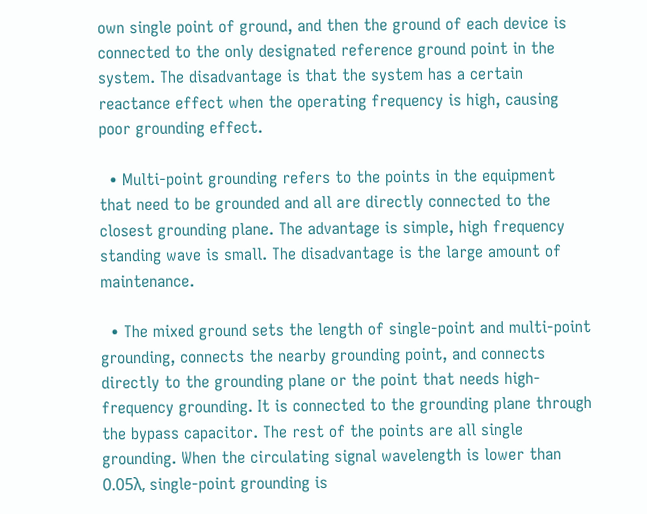own single point of ground, and then the ground of each device is connected to the only designated reference ground point in the system. The disadvantage is that the system has a certain reactance effect when the operating frequency is high, causing poor grounding effect.

  • Multi-point grounding refers to the points in the equipment that need to be grounded and all are directly connected to the  closest grounding plane. The advantage is simple, high frequency standing wave is small. The disadvantage is the large amount of maintenance.

  • The mixed ground sets the length of single-point and multi-point grounding, connects the nearby grounding point, and connects directly to the grounding plane or the point that needs high-frequency grounding. It is connected to the grounding plane through the bypass capacitor. The rest of the points are all single grounding. When the circulating signal wavelength is lower than 0.05λ, single-point grounding is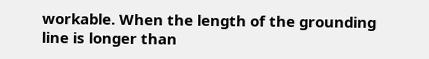workable. When the length of the grounding line is longer than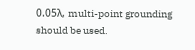0.05λ, multi-point grounding should be used.